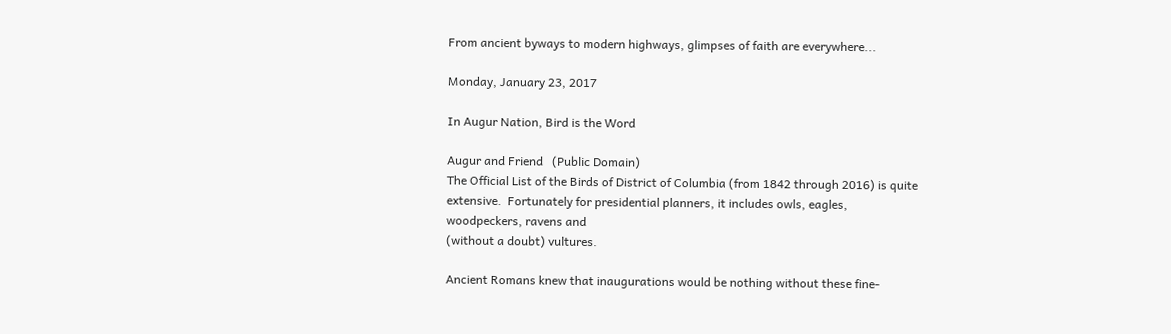From ancient byways to modern highways, glimpses of faith are everywhere...

Monday, January 23, 2017

In Augur Nation, Bird is the Word

Augur and Friend   (Public Domain)
The Official List of the Birds of District of Columbia (from 1842 through 2016) is quite extensive.  Fortunately for presidential planners, it includes owls, eagles, woodpeckers, ravens and
(without a doubt) vultures.

Ancient Romans knew that inaugurations would be nothing without these fine-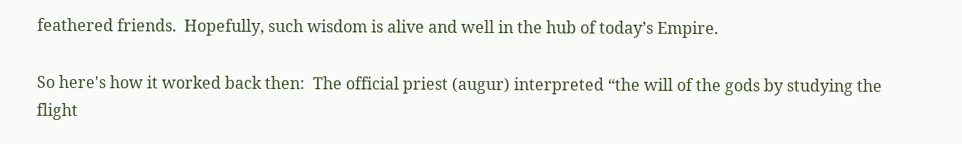feathered friends.  Hopefully, such wisdom is alive and well in the hub of today’s Empire.

So here's how it worked back then:  The official priest (augur) interpreted “the will of the gods by studying the flight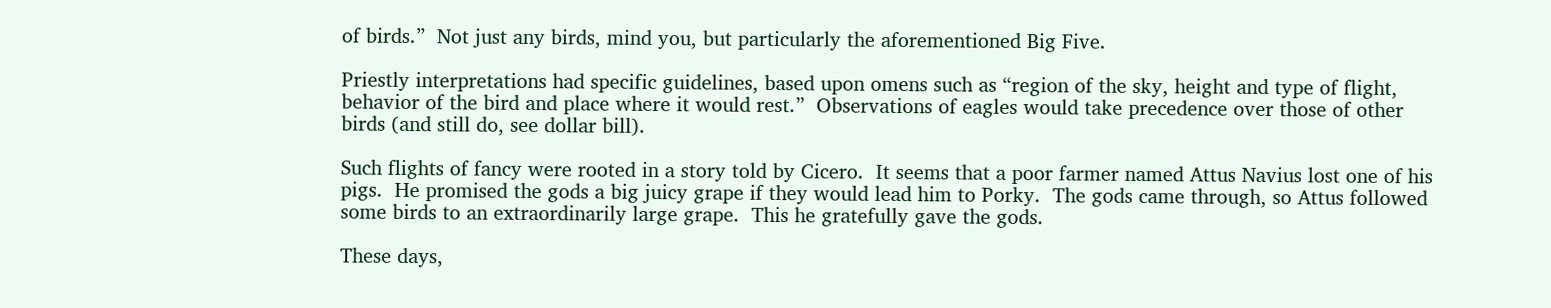of birds.”  Not just any birds, mind you, but particularly the aforementioned Big Five.

Priestly interpretations had specific guidelines, based upon omens such as “region of the sky, height and type of flight, behavior of the bird and place where it would rest.”  Observations of eagles would take precedence over those of other birds (and still do, see dollar bill).

Such flights of fancy were rooted in a story told by Cicero.  It seems that a poor farmer named Attus Navius lost one of his pigs.  He promised the gods a big juicy grape if they would lead him to Porky.  The gods came through, so Attus followed some birds to an extraordinarily large grape.  This he gratefully gave the gods.

These days,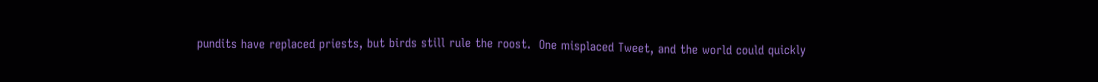pundits have replaced priests, but birds still rule the roost.  One misplaced Tweet, and the world could quickly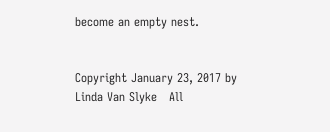become an empty nest.


Copyright January 23, 2017 by Linda Van Slyke   All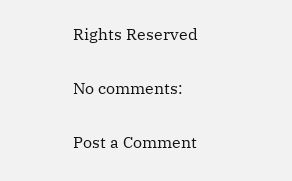Rights Reserved

No comments:

Post a Comment